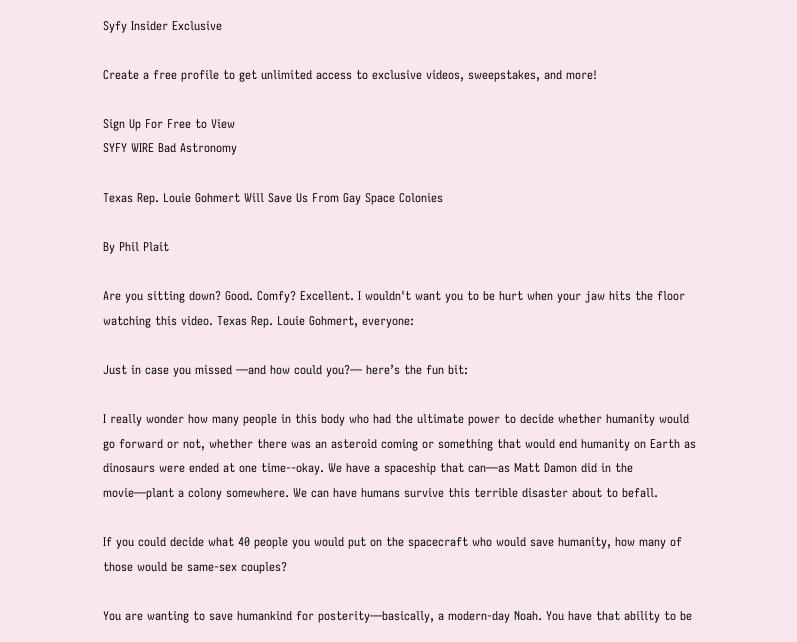Syfy Insider Exclusive

Create a free profile to get unlimited access to exclusive videos, sweepstakes, and more!

Sign Up For Free to View
SYFY WIRE Bad Astronomy

Texas Rep. Louie Gohmert Will Save Us From Gay Space Colonies

By Phil Plait

Are you sitting down? Good. Comfy? Excellent. I wouldn't want you to be hurt when your jaw hits the floor watching this video. Texas Rep. Louie Gohmert, everyone:

Just in case you missed —and how could you?— here’s the fun bit:

I really wonder how many people in this body who had the ultimate power to decide whether humanity would go forward or not, whether there was an asteroid coming or something that would end humanity on Earth as dinosaurs were ended at one time--okay. We have a spaceship that can—as Matt Damon did in the movie—plant a colony somewhere. We can have humans survive this terrible disaster about to befall.

If you could decide what 40 people you would put on the spacecraft who would save humanity, how many of those would be same-sex couples?

You are wanting to save humankind for posterity—basically, a modern-day Noah. You have that ability to be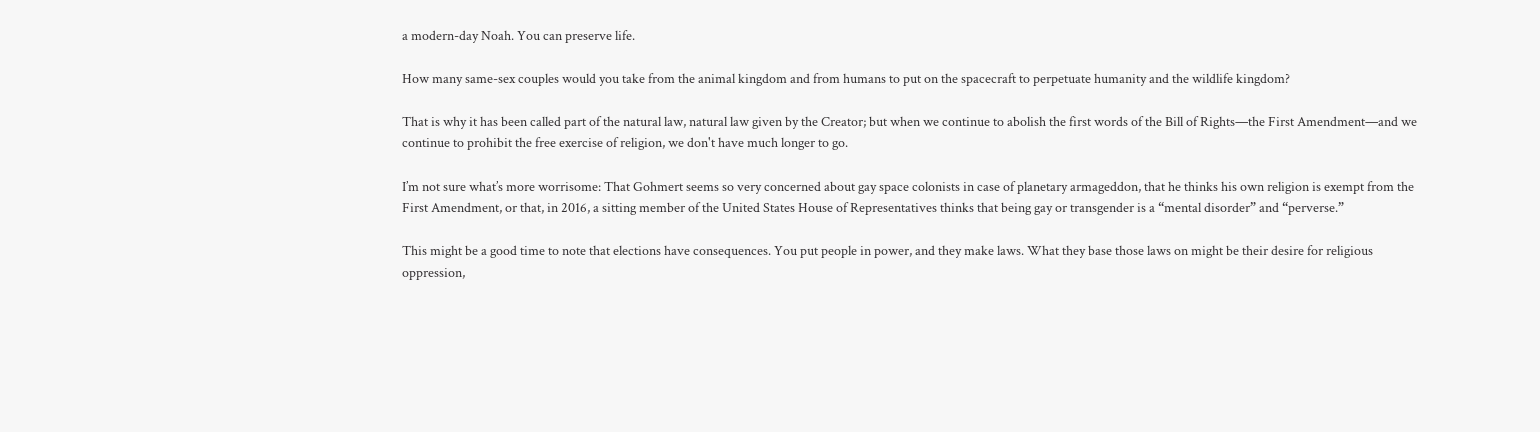a modern-day Noah. You can preserve life.

How many same-sex couples would you take from the animal kingdom and from humans to put on the spacecraft to perpetuate humanity and the wildlife kingdom?

That is why it has been called part of the natural law, natural law given by the Creator; but when we continue to abolish the first words of the Bill of Rights—the First Amendment—and we continue to prohibit the free exercise of religion, we don't have much longer to go.

I’m not sure what’s more worrisome: That Gohmert seems so very concerned about gay space colonists in case of planetary armageddon, that he thinks his own religion is exempt from the First Amendment, or that, in 2016, a sitting member of the United States House of Representatives thinks that being gay or transgender is a “mental disorder” and “perverse.”

This might be a good time to note that elections have consequences. You put people in power, and they make laws. What they base those laws on might be their desire for religious oppression,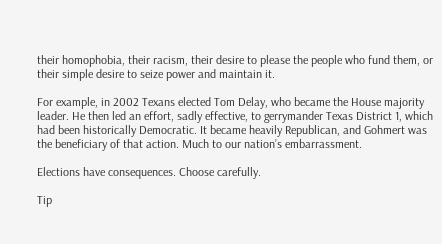their homophobia, their racism, their desire to please the people who fund them, or their simple desire to seize power and maintain it.

For example, in 2002 Texans elected Tom Delay, who became the House majority leader. He then led an effort, sadly effective, to gerrymander Texas District 1, which had been historically Democratic. It became heavily Republican, and Gohmert was the beneficiary of that action. Much to our nation’s embarrassment.

Elections have consequences. Choose carefully.

Tip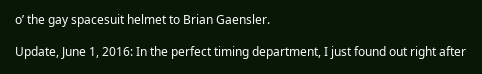o’ the gay spacesuit helmet to Brian Gaensler.

Update, June 1, 2016: In the perfect timing department, I just found out right after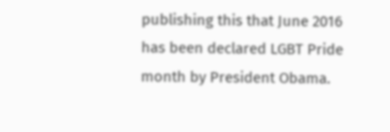publishing this that June 2016 has been declared LGBT Pride month by President Obama.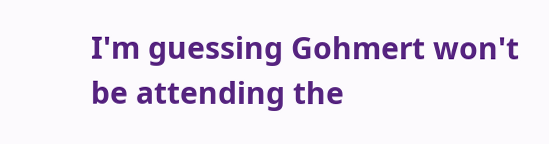I'm guessing Gohmert won't be attending the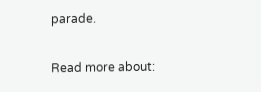parade.

Read more about: